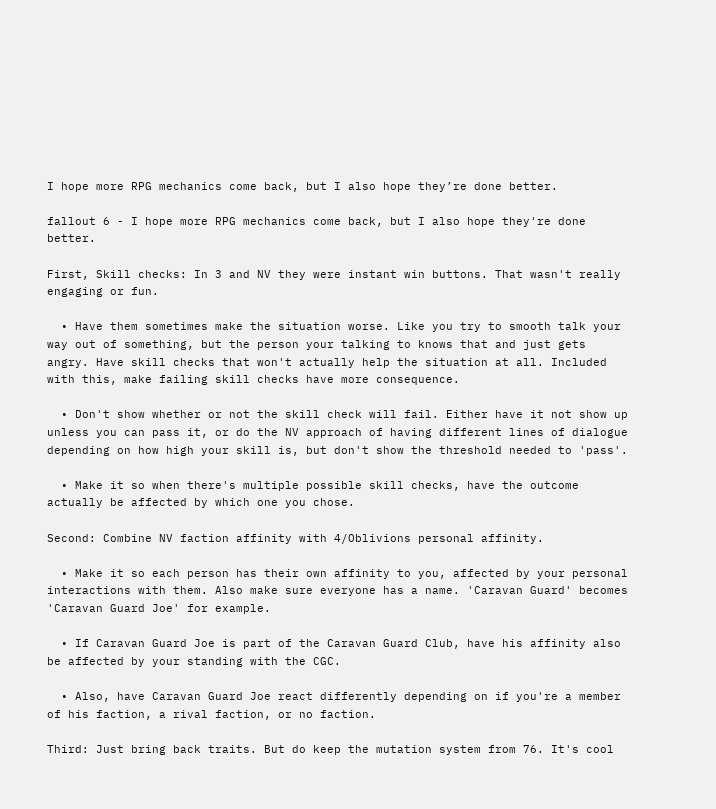I hope more RPG mechanics come back, but I also hope they’re done better.

fallout 6 - I hope more RPG mechanics come back, but I also hope they're done better.

First, Skill checks: In 3 and NV they were instant win buttons. That wasn't really engaging or fun.

  • Have them sometimes make the situation worse. Like you try to smooth talk your way out of something, but the person your talking to knows that and just gets angry. Have skill checks that won't actually help the situation at all. Included with this, make failing skill checks have more consequence.

  • Don't show whether or not the skill check will fail. Either have it not show up unless you can pass it, or do the NV approach of having different lines of dialogue depending on how high your skill is, but don't show the threshold needed to 'pass'.

  • Make it so when there's multiple possible skill checks, have the outcome actually be affected by which one you chose.

Second: Combine NV faction affinity with 4/Oblivions personal affinity.

  • Make it so each person has their own affinity to you, affected by your personal interactions with them. Also make sure everyone has a name. 'Caravan Guard' becomes 'Caravan Guard Joe' for example.

  • If Caravan Guard Joe is part of the Caravan Guard Club, have his affinity also be affected by your standing with the CGC.

  • Also, have Caravan Guard Joe react differently depending on if you're a member of his faction, a rival faction, or no faction.

Third: Just bring back traits. But do keep the mutation system from 76. It's cool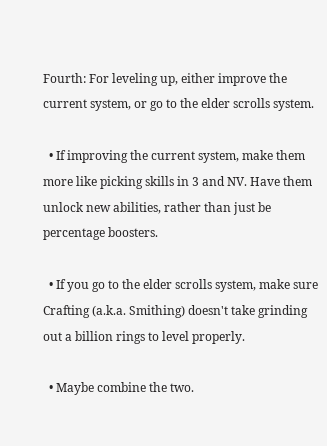Fourth: For leveling up, either improve the current system, or go to the elder scrolls system.

  • If improving the current system, make them more like picking skills in 3 and NV. Have them unlock new abilities, rather than just be percentage boosters.

  • If you go to the elder scrolls system, make sure Crafting (a.k.a. Smithing) doesn't take grinding out a billion rings to level properly.

  • Maybe combine the two.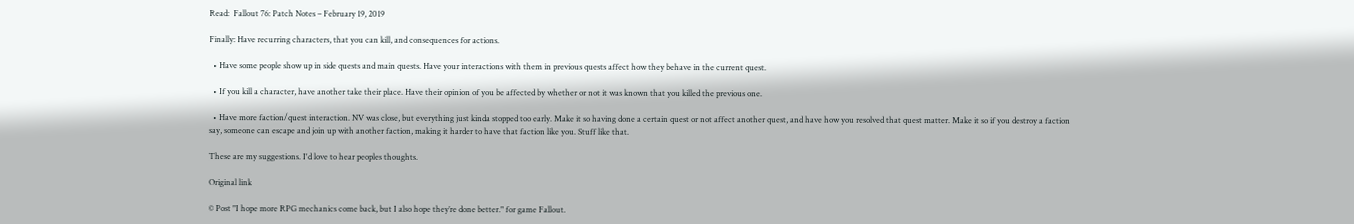Read:  Fallout 76: Patch Notes – February 19, 2019

Finally: Have recurring characters, that you can kill, and consequences for actions.

  • Have some people show up in side quests and main quests. Have your interactions with them in previous quests affect how they behave in the current quest.

  • If you kill a character, have another take their place. Have their opinion of you be affected by whether or not it was known that you killed the previous one.

  • Have more faction/quest interaction. NV was close, but everything just kinda stopped too early. Make it so having done a certain quest or not affect another quest, and have how you resolved that quest matter. Make it so if you destroy a faction say, someone can escape and join up with another faction, making it harder to have that faction like you. Stuff like that.

These are my suggestions. I'd love to hear peoples thoughts.

Original link

© Post "I hope more RPG mechanics come back, but I also hope they’re done better." for game Fallout.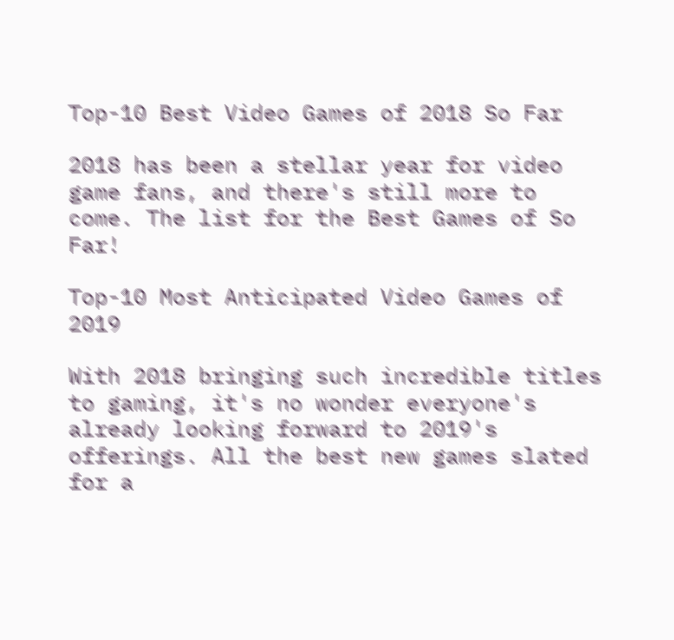Top-10 Best Video Games of 2018 So Far

2018 has been a stellar year for video game fans, and there's still more to come. The list for the Best Games of So Far!

Top-10 Most Anticipated Video Games of 2019

With 2018 bringing such incredible titles to gaming, it's no wonder everyone's already looking forward to 2019's offerings. All the best new games slated for a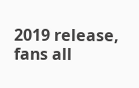2019 release, fans all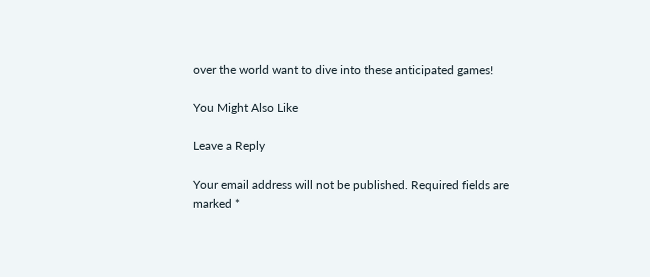over the world want to dive into these anticipated games!

You Might Also Like

Leave a Reply

Your email address will not be published. Required fields are marked *